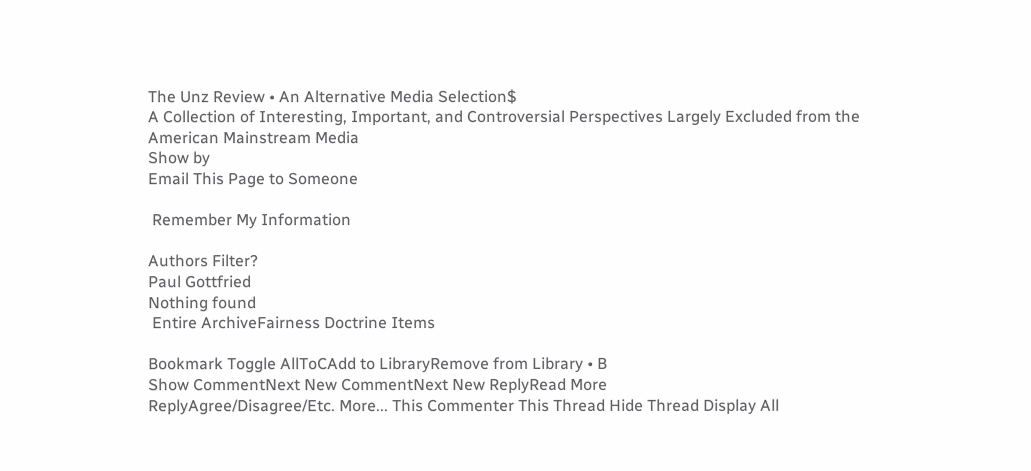The Unz Review • An Alternative Media Selection$
A Collection of Interesting, Important, and Controversial Perspectives Largely Excluded from the American Mainstream Media
Show by
Email This Page to Someone

 Remember My Information

Authors Filter?
Paul Gottfried
Nothing found
 Entire ArchiveFairness Doctrine Items

Bookmark Toggle AllToCAdd to LibraryRemove from Library • B
Show CommentNext New CommentNext New ReplyRead More
ReplyAgree/Disagree/Etc. More... This Commenter This Thread Hide Thread Display All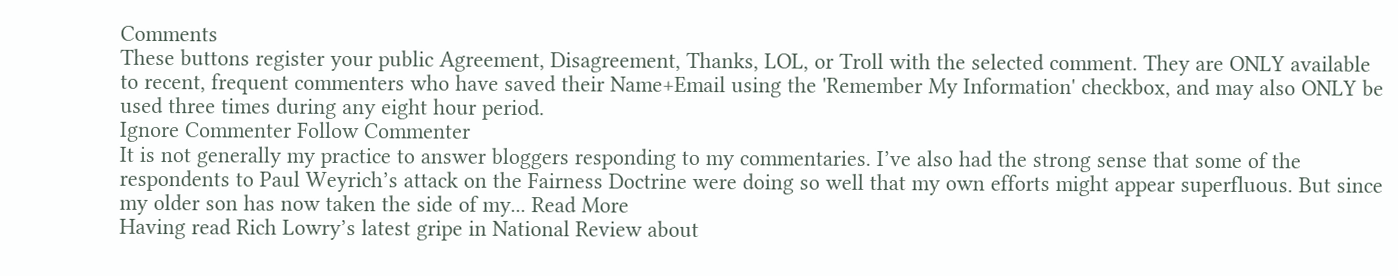Comments
These buttons register your public Agreement, Disagreement, Thanks, LOL, or Troll with the selected comment. They are ONLY available to recent, frequent commenters who have saved their Name+Email using the 'Remember My Information' checkbox, and may also ONLY be used three times during any eight hour period.
Ignore Commenter Follow Commenter
It is not generally my practice to answer bloggers responding to my commentaries. I’ve also had the strong sense that some of the respondents to Paul Weyrich’s attack on the Fairness Doctrine were doing so well that my own efforts might appear superfluous. But since my older son has now taken the side of my... Read More
Having read Rich Lowry’s latest gripe in National Review about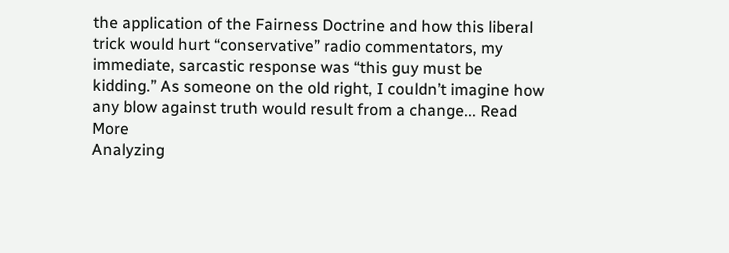the application of the Fairness Doctrine and how this liberal trick would hurt “conservative” radio commentators, my immediate, sarcastic response was “this guy must be kidding.” As someone on the old right, I couldn’t imagine how any blow against truth would result from a change... Read More
Analyzing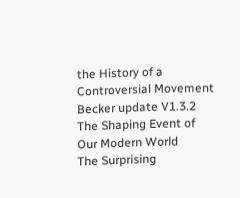the History of a Controversial Movement
Becker update V1.3.2
The Shaping Event of Our Modern World
The Surprising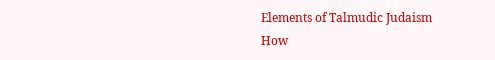Elements of Talmudic Judaism
How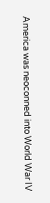America was neoconned into World War IV